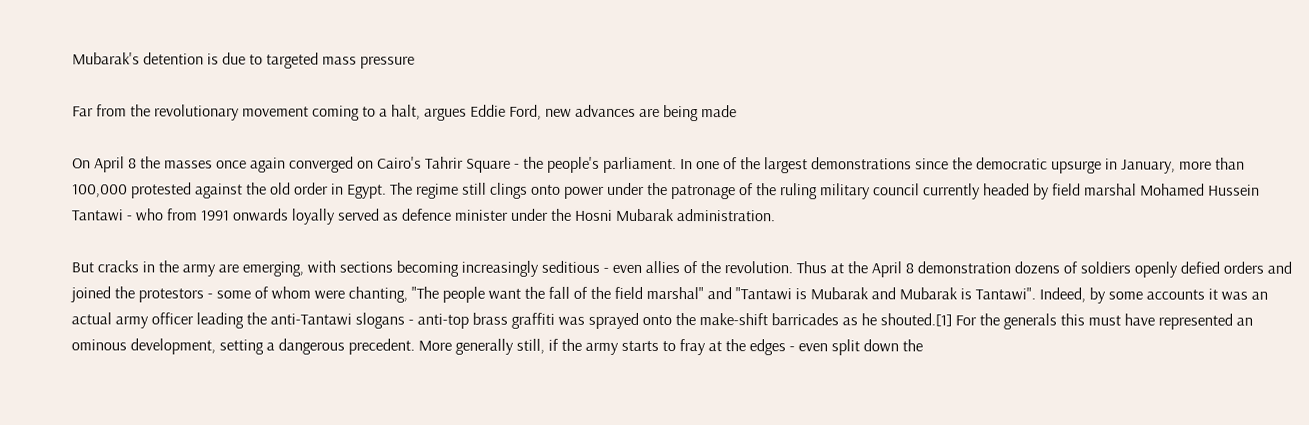Mubarak's detention is due to targeted mass pressure

Far from the revolutionary movement coming to a halt, argues Eddie Ford, new advances are being made

On April 8 the masses once again converged on Cairo's Tahrir Square - the people's parliament. In one of the largest demonstrations since the democratic upsurge in January, more than 100,000 protested against the old order in Egypt. The regime still clings onto power under the patronage of the ruling military council currently headed by field marshal Mohamed Hussein Tantawi - who from 1991 onwards loyally served as defence minister under the Hosni Mubarak administration.

But cracks in the army are emerging, with sections becoming increasingly seditious - even allies of the revolution. Thus at the April 8 demonstration dozens of soldiers openly defied orders and joined the protestors - some of whom were chanting, "The people want the fall of the field marshal" and "Tantawi is Mubarak and Mubarak is Tantawi". Indeed, by some accounts it was an actual army officer leading the anti-Tantawi slogans - anti-top brass graffiti was sprayed onto the make-shift barricades as he shouted.[1] For the generals this must have represented an ominous development, setting a dangerous precedent. More generally still, if the army starts to fray at the edges - even split down the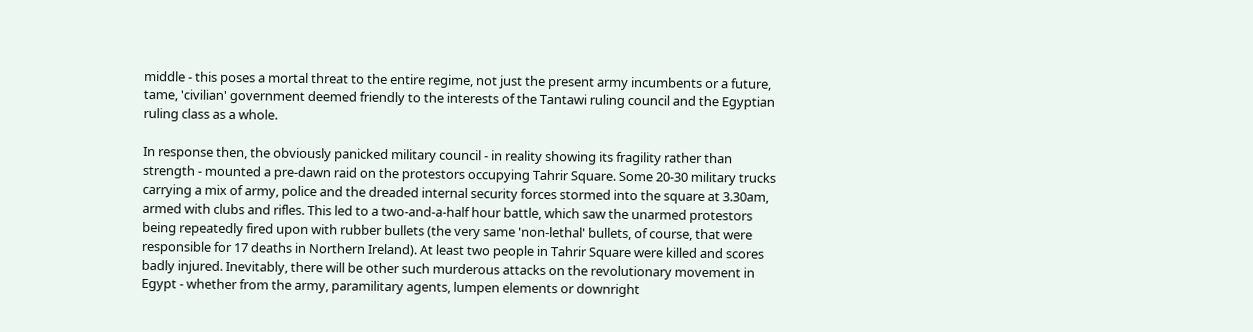middle - this poses a mortal threat to the entire regime, not just the present army incumbents or a future, tame, 'civilian' government deemed friendly to the interests of the Tantawi ruling council and the Egyptian ruling class as a whole.

In response then, the obviously panicked military council - in reality showing its fragility rather than strength - mounted a pre-dawn raid on the protestors occupying Tahrir Square. Some 20-30 military trucks carrying a mix of army, police and the dreaded internal security forces stormed into the square at 3.30am, armed with clubs and rifles. This led to a two-and-a-half hour battle, which saw the unarmed protestors being repeatedly fired upon with rubber bullets (the very same 'non-lethal' bullets, of course, that were responsible for 17 deaths in Northern Ireland). At least two people in Tahrir Square were killed and scores badly injured. Inevitably, there will be other such murderous attacks on the revolutionary movement in Egypt - whether from the army, paramilitary agents, lumpen elements or downright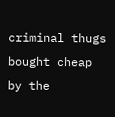criminal thugs bought cheap by the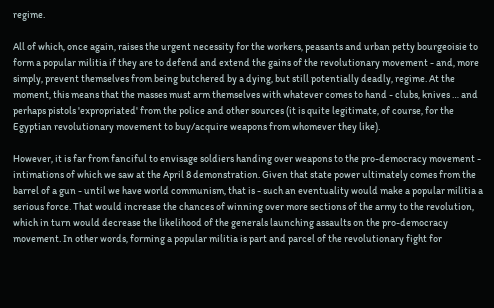regime.

All of which, once again, raises the urgent necessity for the workers, peasants and urban petty bourgeoisie to form a popular militia if they are to defend and extend the gains of the revolutionary movement - and, more simply, prevent themselves from being butchered by a dying, but still potentially deadly, regime. At the moment, this means that the masses must arm themselves with whatever comes to hand - clubs, knives … and perhaps pistols 'expropriated' from the police and other sources (it is quite legitimate, of course, for the Egyptian revolutionary movement to buy/acquire weapons from whomever they like).

However, it is far from fanciful to envisage soldiers handing over weapons to the pro-democracy movement - intimations of which we saw at the April 8 demonstration. Given that state power ultimately comes from the barrel of a gun - until we have world communism, that is - such an eventuality would make a popular militia a serious force. That would increase the chances of winning over more sections of the army to the revolution, which in turn would decrease the likelihood of the generals launching assaults on the pro-democracy movement. In other words, forming a popular militia is part and parcel of the revolutionary fight for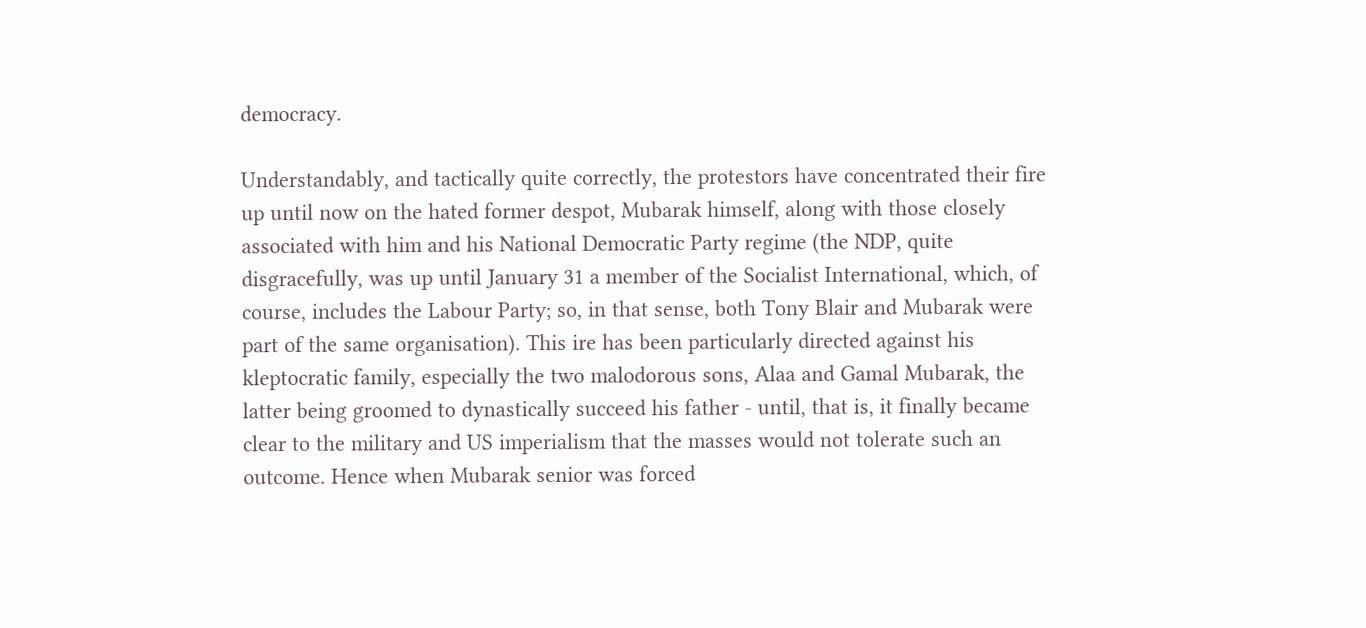democracy.

Understandably, and tactically quite correctly, the protestors have concentrated their fire up until now on the hated former despot, Mubarak himself, along with those closely associated with him and his National Democratic Party regime (the NDP, quite disgracefully, was up until January 31 a member of the Socialist International, which, of course, includes the Labour Party; so, in that sense, both Tony Blair and Mubarak were part of the same organisation). This ire has been particularly directed against his kleptocratic family, especially the two malodorous sons, Alaa and Gamal Mubarak, the latter being groomed to dynastically succeed his father - until, that is, it finally became clear to the military and US imperialism that the masses would not tolerate such an outcome. Hence when Mubarak senior was forced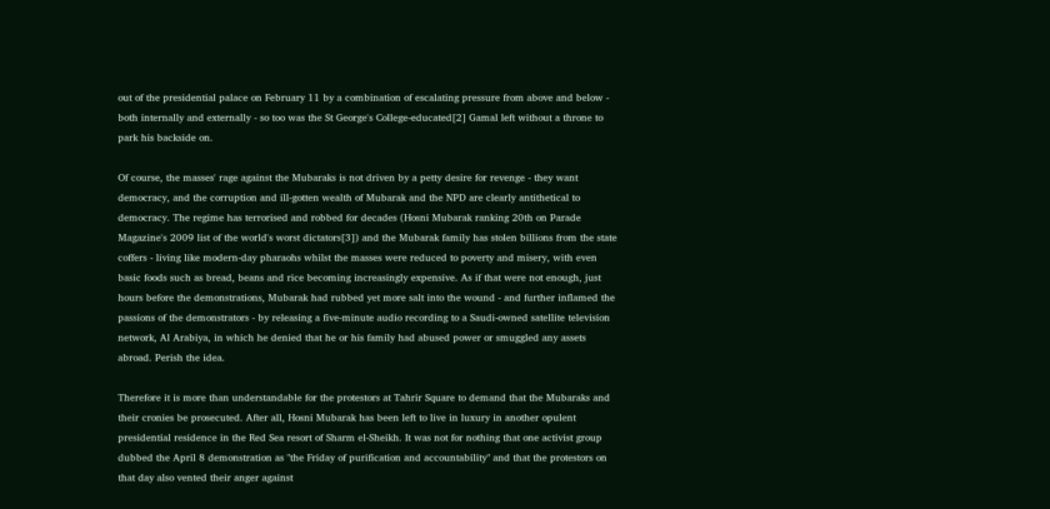out of the presidential palace on February 11 by a combination of escalating pressure from above and below - both internally and externally - so too was the St George's College-educated[2] Gamal left without a throne to park his backside on.

Of course, the masses' rage against the Mubaraks is not driven by a petty desire for revenge - they want democracy, and the corruption and ill-gotten wealth of Mubarak and the NPD are clearly antithetical to democracy. The regime has terrorised and robbed for decades (Hosni Mubarak ranking 20th on Parade Magazine's 2009 list of the world's worst dictators[3]) and the Mubarak family has stolen billions from the state coffers - living like modern-day pharaohs whilst the masses were reduced to poverty and misery, with even basic foods such as bread, beans and rice becoming increasingly expensive. As if that were not enough, just hours before the demonstrations, Mubarak had rubbed yet more salt into the wound - and further inflamed the passions of the demonstrators - by releasing a five-minute audio recording to a Saudi-owned satellite television network, Al Arabiya, in which he denied that he or his family had abused power or smuggled any assets abroad. Perish the idea.

Therefore it is more than understandable for the protestors at Tahrir Square to demand that the Mubaraks and their cronies be prosecuted. After all, Hosni Mubarak has been left to live in luxury in another opulent presidential residence in the Red Sea resort of Sharm el-Sheikh. It was not for nothing that one activist group dubbed the April 8 demonstration as "the Friday of purification and accountability" and that the protestors on that day also vented their anger against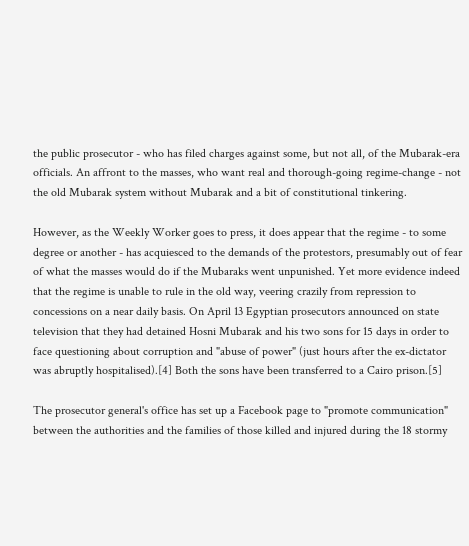the public prosecutor - who has filed charges against some, but not all, of the Mubarak-era officials. An affront to the masses, who want real and thorough-going regime-change - not the old Mubarak system without Mubarak and a bit of constitutional tinkering.

However, as the Weekly Worker goes to press, it does appear that the regime - to some degree or another - has acquiesced to the demands of the protestors, presumably out of fear of what the masses would do if the Mubaraks went unpunished. Yet more evidence indeed that the regime is unable to rule in the old way, veering crazily from repression to concessions on a near daily basis. On April 13 Egyptian prosecutors announced on state television that they had detained Hosni Mubarak and his two sons for 15 days in order to face questioning about corruption and "abuse of power" (just hours after the ex-dictator was abruptly hospitalised).[4] Both the sons have been transferred to a Cairo prison.[5]

The prosecutor general's office has set up a Facebook page to "promote communication" between the authorities and the families of those killed and injured during the 18 stormy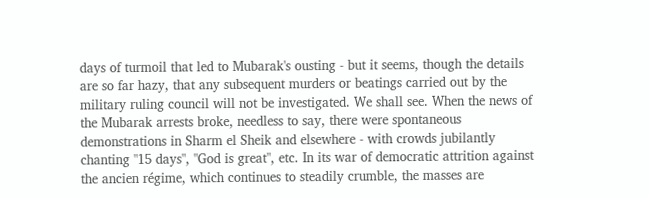days of turmoil that led to Mubarak's ousting - but it seems, though the details are so far hazy, that any subsequent murders or beatings carried out by the military ruling council will not be investigated. We shall see. When the news of the Mubarak arrests broke, needless to say, there were spontaneous demonstrations in Sharm el Sheik and elsewhere - with crowds jubilantly chanting "15 days", "God is great", etc. In its war of democratic attrition against the ancien régime, which continues to steadily crumble, the masses are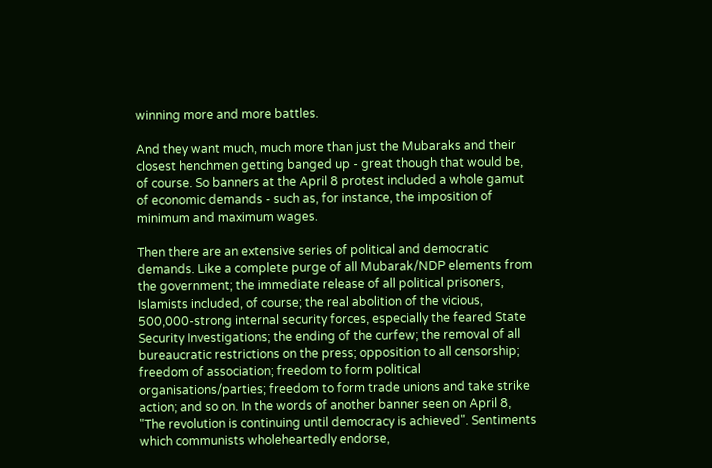winning more and more battles.

And they want much, much more than just the Mubaraks and their closest henchmen getting banged up - great though that would be, of course. So banners at the April 8 protest included a whole gamut of economic demands - such as, for instance, the imposition of minimum and maximum wages.

Then there are an extensive series of political and democratic demands. Like a complete purge of all Mubarak/NDP elements from the government; the immediate release of all political prisoners, Islamists included, of course; the real abolition of the vicious, 500,000-strong internal security forces, especially the feared State Security Investigations; the ending of the curfew; the removal of all bureaucratic restrictions on the press; opposition to all censorship; freedom of association; freedom to form political organisations/parties; freedom to form trade unions and take strike action; and so on. In the words of another banner seen on April 8, "The revolution is continuing until democracy is achieved". Sentiments which communists wholeheartedly endorse,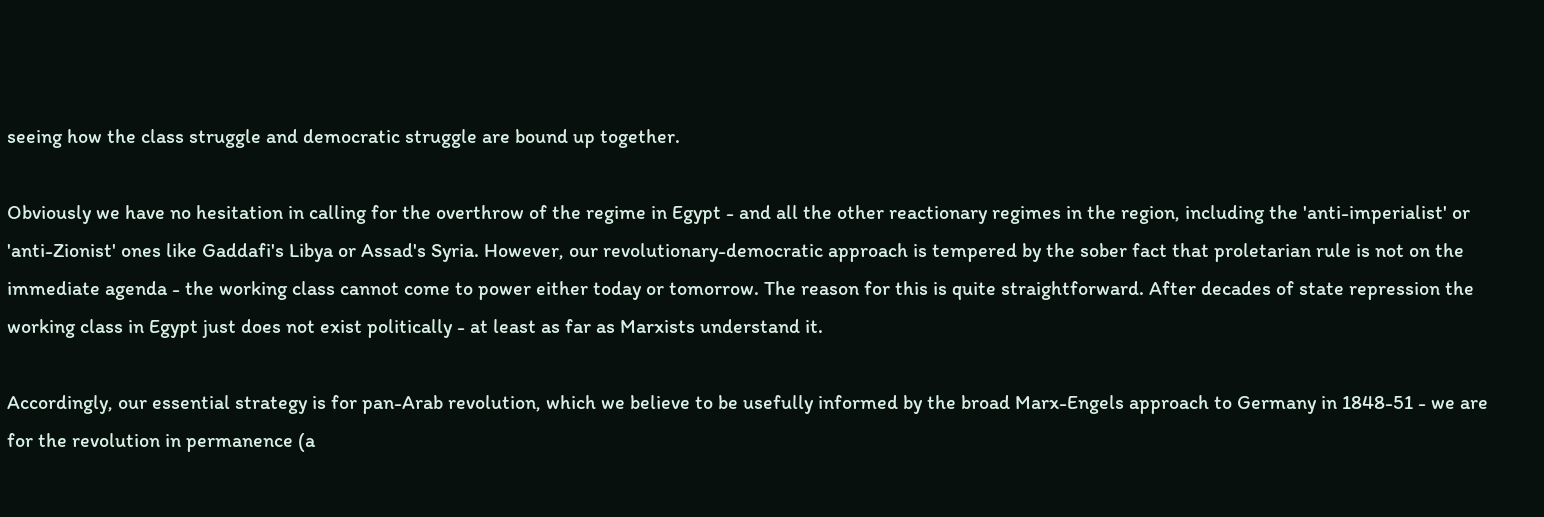seeing how the class struggle and democratic struggle are bound up together.

Obviously we have no hesitation in calling for the overthrow of the regime in Egypt - and all the other reactionary regimes in the region, including the 'anti-imperialist' or 'anti-Zionist' ones like Gaddafi's Libya or Assad's Syria. However, our revolutionary-democratic approach is tempered by the sober fact that proletarian rule is not on the immediate agenda - the working class cannot come to power either today or tomorrow. The reason for this is quite straightforward. After decades of state repression the working class in Egypt just does not exist politically - at least as far as Marxists understand it.

Accordingly, our essential strategy is for pan-Arab revolution, which we believe to be usefully informed by the broad Marx-Engels approach to Germany in 1848-51 - we are for the revolution in permanence (a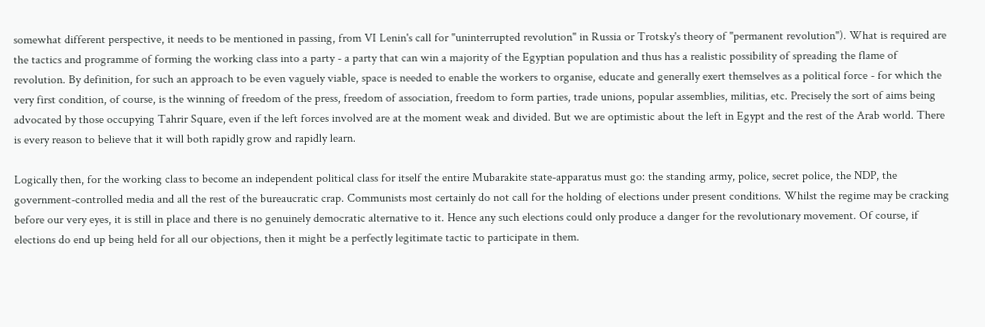somewhat different perspective, it needs to be mentioned in passing, from VI Lenin's call for "uninterrupted revolution" in Russia or Trotsky's theory of "permanent revolution"). What is required are the tactics and programme of forming the working class into a party - a party that can win a majority of the Egyptian population and thus has a realistic possibility of spreading the flame of revolution. By definition, for such an approach to be even vaguely viable, space is needed to enable the workers to organise, educate and generally exert themselves as a political force - for which the very first condition, of course, is the winning of freedom of the press, freedom of association, freedom to form parties, trade unions, popular assemblies, militias, etc. Precisely the sort of aims being advocated by those occupying Tahrir Square, even if the left forces involved are at the moment weak and divided. But we are optimistic about the left in Egypt and the rest of the Arab world. There is every reason to believe that it will both rapidly grow and rapidly learn.

Logically then, for the working class to become an independent political class for itself the entire Mubarakite state-apparatus must go: the standing army, police, secret police, the NDP, the government-controlled media and all the rest of the bureaucratic crap. Communists most certainly do not call for the holding of elections under present conditions. Whilst the regime may be cracking before our very eyes, it is still in place and there is no genuinely democratic alternative to it. Hence any such elections could only produce a danger for the revolutionary movement. Of course, if elections do end up being held for all our objections, then it might be a perfectly legitimate tactic to participate in them.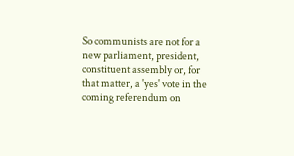So communists are not for a new parliament, president, constituent assembly or, for that matter, a 'yes' vote in the coming referendum on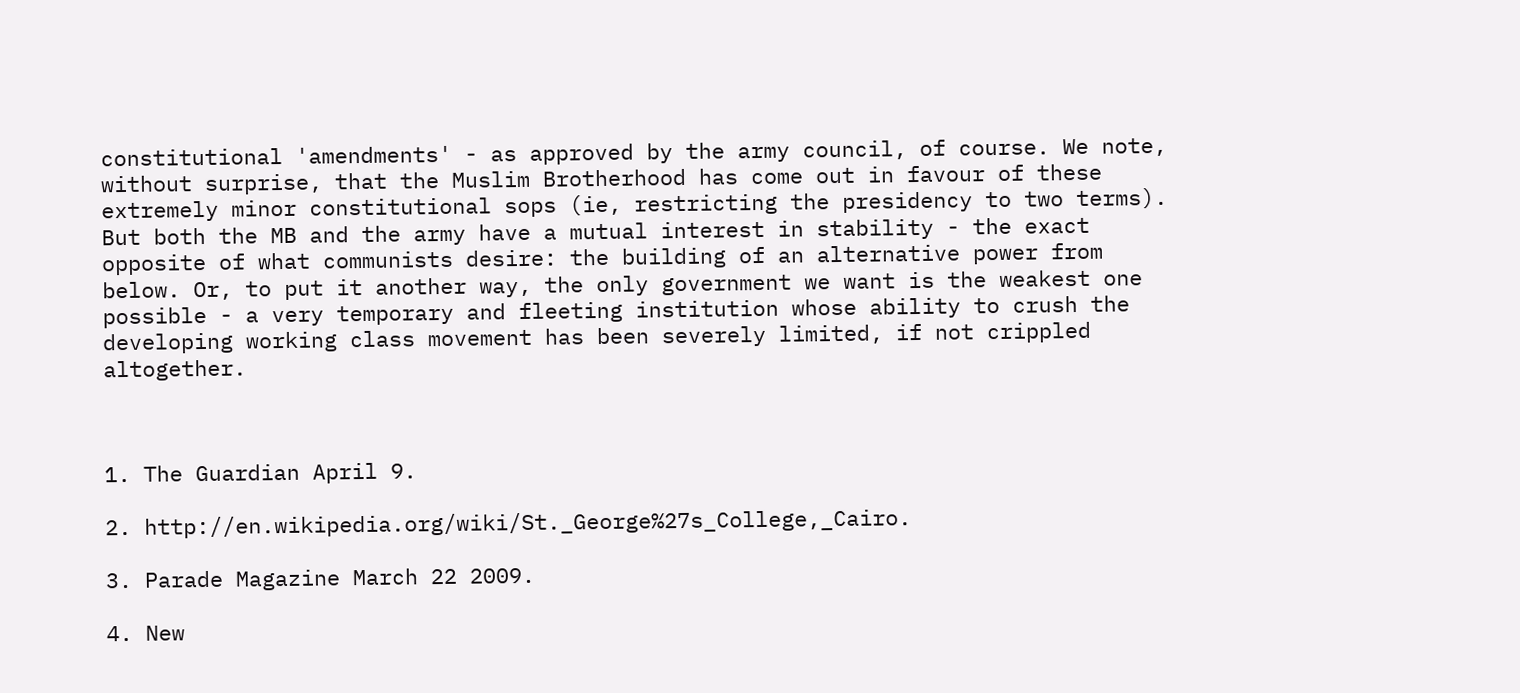constitutional 'amendments' - as approved by the army council, of course. We note, without surprise, that the Muslim Brotherhood has come out in favour of these extremely minor constitutional sops (ie, restricting the presidency to two terms). But both the MB and the army have a mutual interest in stability - the exact opposite of what communists desire: the building of an alternative power from below. Or, to put it another way, the only government we want is the weakest one possible - a very temporary and fleeting institution whose ability to crush the developing working class movement has been severely limited, if not crippled altogether.



1. The Guardian April 9.

2. http://en.wikipedia.org/wiki/St._George%27s_College,_Cairo.

3. Parade Magazine March 22 2009.

4. New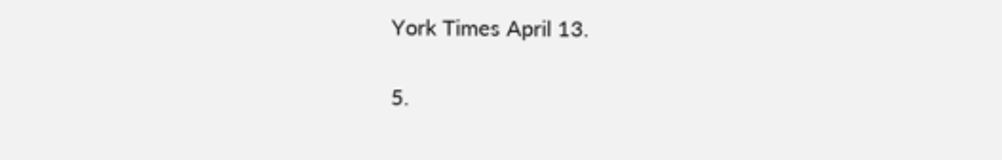York Times April 13.

5.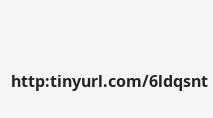http:tinyurl.com/6ldqsnt